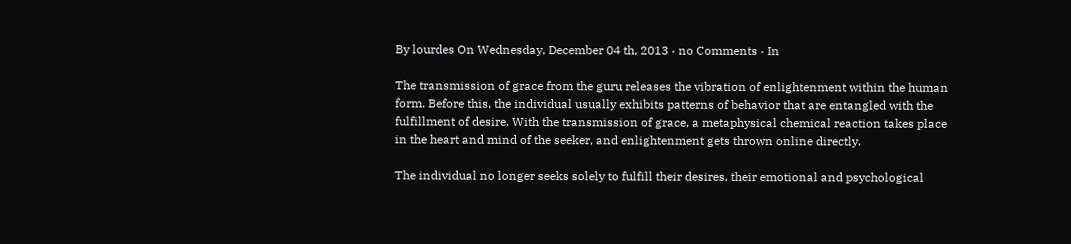By lourdes On Wednesday, December 04 th, 2013 · no Comments · In

The transmission of grace from the guru releases the vibration of enlightenment within the human form. Before this, the individual usually exhibits patterns of behavior that are entangled with the fulfillment of desire. With the transmission of grace, a metaphysical chemical reaction takes place in the heart and mind of the seeker, and enlightenment gets thrown online directly.

The individual no longer seeks solely to fulfill their desires, their emotional and psychological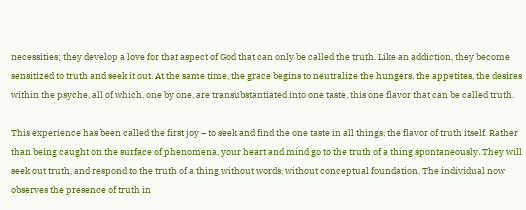necessities; they develop a love for that aspect of God that can only be called the truth. Like an addiction, they become sensitized to truth and seek it out. At the same time, the grace begins to neutralize the hungers, the appetites, the desires within the psyche, all of which, one by one, are transubstantiated into one taste, this one flavor that can be called truth.

This experience has been called the first joy – to seek and find the one taste in all things, the flavor of truth itself. Rather than being caught on the surface of phenomena, your heart and mind go to the truth of a thing spontaneously. They will seek out truth, and respond to the truth of a thing without words, without conceptual foundation. The individual now observes the presence of truth in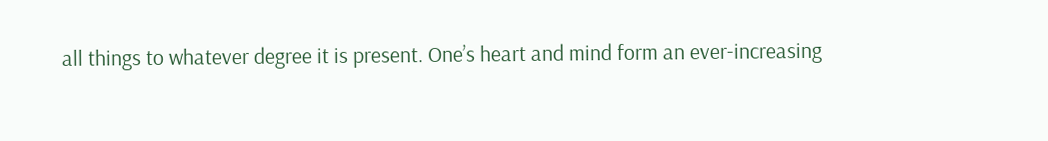all things to whatever degree it is present. One’s heart and mind form an ever-increasing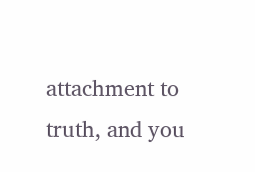attachment to truth, and you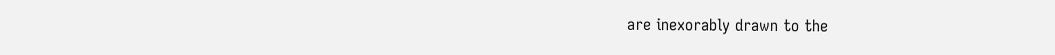are inexorably drawn to the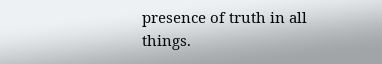presence of truth in all things.